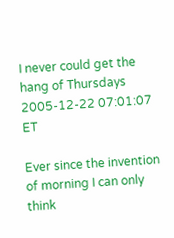I never could get the hang of Thursdays
2005-12-22 07:01:07 ET

Ever since the invention of morning I can only think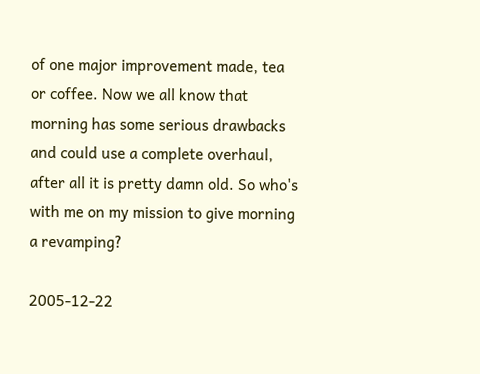of one major improvement made, tea or coffee. Now we all know that morning has some serious drawbacks and could use a complete overhaul, after all it is pretty damn old. So who's with me on my mission to give morning a revamping?

2005-12-22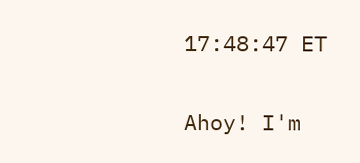17:48:47 ET

Ahoy! I'm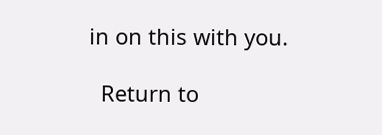in on this with you.

  Return to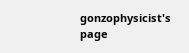gonzophysicist's page